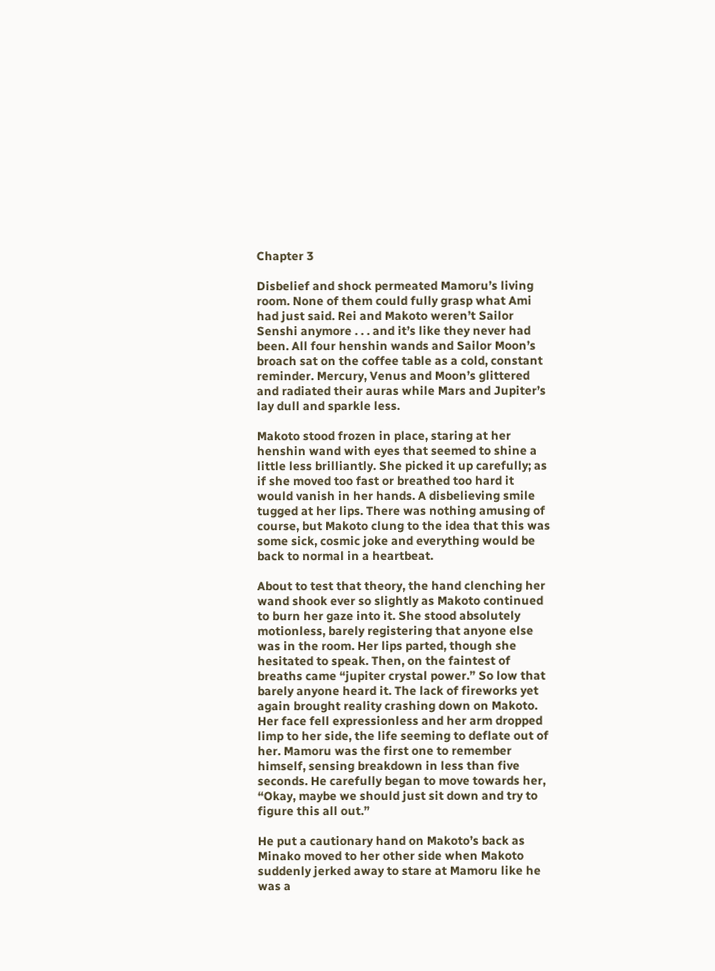Chapter 3

Disbelief and shock permeated Mamoru’s living room. None of them could fully grasp what Ami had just said. Rei and Makoto weren’t Sailor Senshi anymore . . . and it’s like they never had been. All four henshin wands and Sailor Moon’s broach sat on the coffee table as a cold, constant reminder. Mercury, Venus and Moon’s glittered and radiated their auras while Mars and Jupiter’s lay dull and sparkle less.

Makoto stood frozen in place, staring at her henshin wand with eyes that seemed to shine a little less brilliantly. She picked it up carefully; as if she moved too fast or breathed too hard it would vanish in her hands. A disbelieving smile tugged at her lips. There was nothing amusing of course, but Makoto clung to the idea that this was some sick, cosmic joke and everything would be back to normal in a heartbeat.

About to test that theory, the hand clenching her wand shook ever so slightly as Makoto continued to burn her gaze into it. She stood absolutely motionless, barely registering that anyone else was in the room. Her lips parted, though she hesitated to speak. Then, on the faintest of breaths came “jupiter crystal power.” So low that barely anyone heard it. The lack of fireworks yet again brought reality crashing down on Makoto. Her face fell expressionless and her arm dropped limp to her side, the life seeming to deflate out of her. Mamoru was the first one to remember himself, sensing breakdown in less than five seconds. He carefully began to move towards her, “Okay, maybe we should just sit down and try to figure this all out.”

He put a cautionary hand on Makoto’s back as Minako moved to her other side when Makoto suddenly jerked away to stare at Mamoru like he was a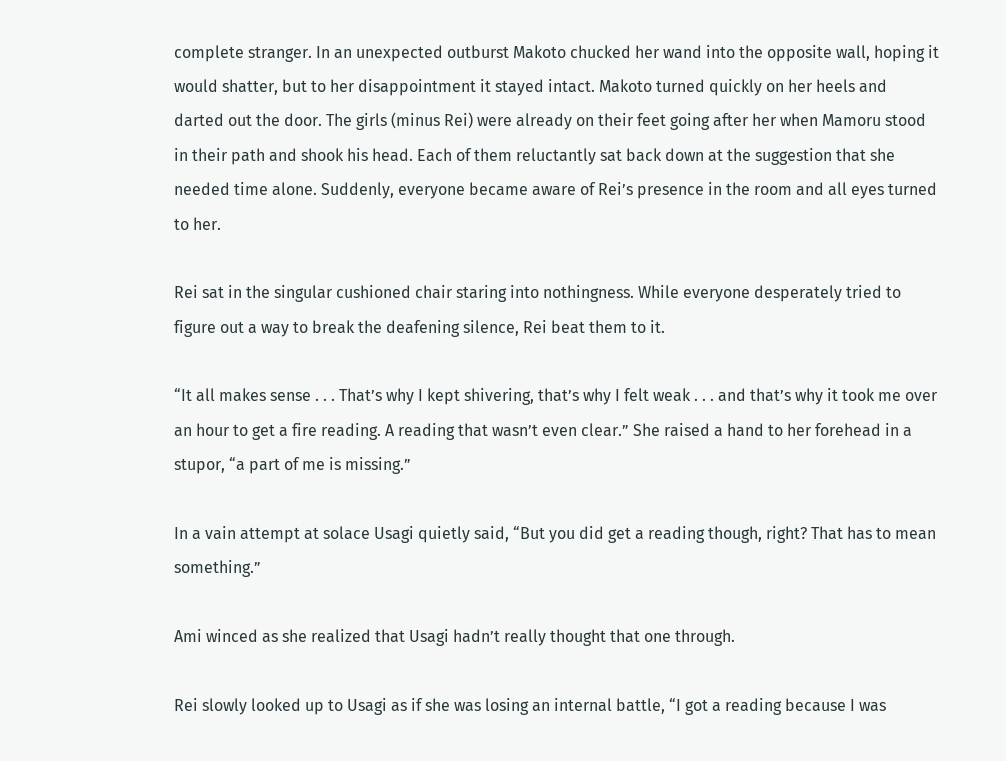complete stranger. In an unexpected outburst Makoto chucked her wand into the opposite wall, hoping it would shatter, but to her disappointment it stayed intact. Makoto turned quickly on her heels and darted out the door. The girls (minus Rei) were already on their feet going after her when Mamoru stood in their path and shook his head. Each of them reluctantly sat back down at the suggestion that she needed time alone. Suddenly, everyone became aware of Rei’s presence in the room and all eyes turned to her.

Rei sat in the singular cushioned chair staring into nothingness. While everyone desperately tried to figure out a way to break the deafening silence, Rei beat them to it.

“It all makes sense . . . That’s why I kept shivering, that’s why I felt weak . . . and that’s why it took me over an hour to get a fire reading. A reading that wasn’t even clear.” She raised a hand to her forehead in a stupor, “a part of me is missing.”

In a vain attempt at solace Usagi quietly said, “But you did get a reading though, right? That has to mean something.”

Ami winced as she realized that Usagi hadn’t really thought that one through.

Rei slowly looked up to Usagi as if she was losing an internal battle, “I got a reading because I was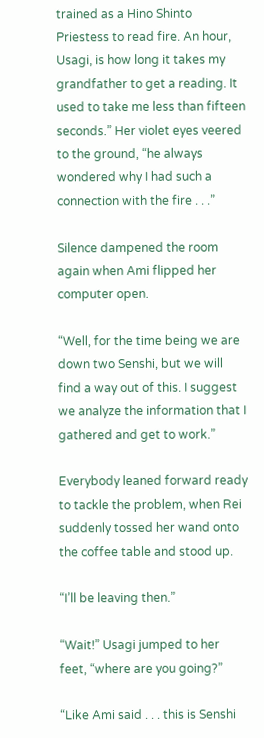trained as a Hino Shinto Priestess to read fire. An hour, Usagi, is how long it takes my grandfather to get a reading. It used to take me less than fifteen seconds.” Her violet eyes veered to the ground, “he always wondered why I had such a connection with the fire . . .”

Silence dampened the room again when Ami flipped her computer open.

“Well, for the time being we are down two Senshi, but we will find a way out of this. I suggest we analyze the information that I gathered and get to work.”

Everybody leaned forward ready to tackle the problem, when Rei suddenly tossed her wand onto the coffee table and stood up.

“I’ll be leaving then.”

“Wait!” Usagi jumped to her feet, “where are you going?”

“Like Ami said . . . this is Senshi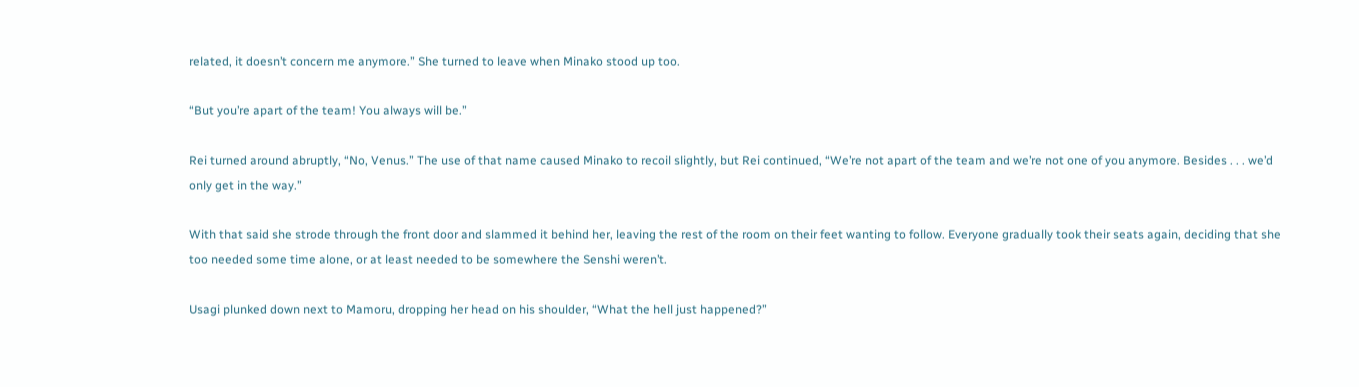related, it doesn’t concern me anymore.” She turned to leave when Minako stood up too.

“But you’re apart of the team! You always will be.”

Rei turned around abruptly, “No, Venus.” The use of that name caused Minako to recoil slightly, but Rei continued, “We’re not apart of the team and we’re not one of you anymore. Besides . . . we’d only get in the way.”

With that said she strode through the front door and slammed it behind her, leaving the rest of the room on their feet wanting to follow. Everyone gradually took their seats again, deciding that she too needed some time alone, or at least needed to be somewhere the Senshi weren’t.

Usagi plunked down next to Mamoru, dropping her head on his shoulder, “What the hell just happened?”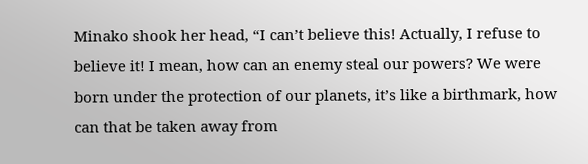Minako shook her head, “I can’t believe this! Actually, I refuse to believe it! I mean, how can an enemy steal our powers? We were born under the protection of our planets, it’s like a birthmark, how can that be taken away from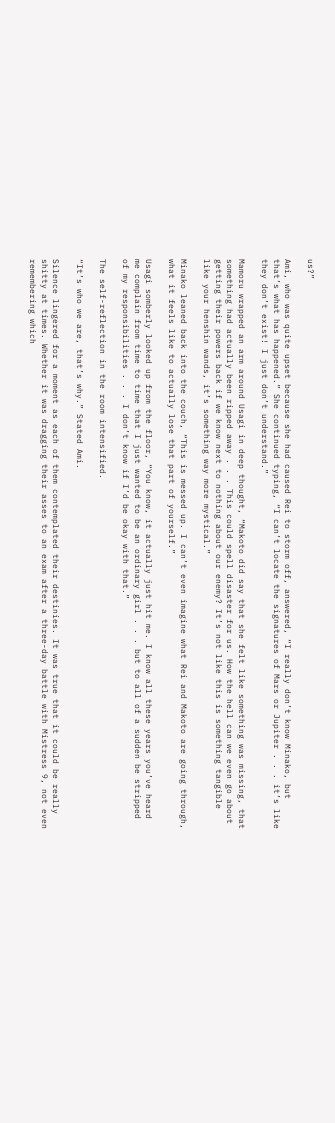us?”

Ami, who was quite upset because she had caused Rei to storm off, answered, “I really don’t know Minako, but that’s what has happened.” She continued typing, “I can’t locate the signatures of Mars or Jupiter . . . it’s like they don’t exist! I just don’t understand.”

Mamoru wrapped an arm around Usagi in deep thought, “Makoto did say that she felt like something was missing, that something had actually been ripped away . . . This could spell disaster for us. How the hell can we even go about getting their powers back if we know next to nothing about our enemy? It’s not like this is something tangible like your henshin wands, it’s something way more mystical.”

Minako leaned back into the couch, “This is messed up. I can’t even imagine what Rei and Makoto are going through, what it feels like to actually lose that part of yourself.”

Usagi somberly looked up from the floor, “You know, it actually just hit me. I know all these years you’ve heard me complain from time to time that I just wanted to be an ordinary girl . . . but to all of a sudden be stripped of my responsibilities . . . I don’t know if I’d be okay with that.”

The self-reflection in the room intensified.

“It’s who we are, that’s why.” Stated Ami.

Silence lingered for a moment as each of them contemplated their destinies. It was true that it could be really shitty at times. Whether it was dragging their asses to an exam after a three-day battle with Mistress 9, not even remembering which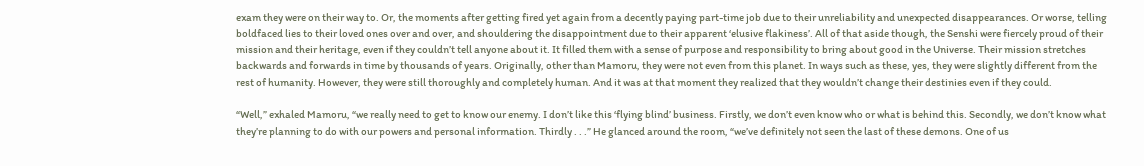exam they were on their way to. Or, the moments after getting fired yet again from a decently paying part-time job due to their unreliability and unexpected disappearances. Or worse, telling boldfaced lies to their loved ones over and over, and shouldering the disappointment due to their apparent ‘elusive flakiness’. All of that aside though, the Senshi were fiercely proud of their mission and their heritage, even if they couldn’t tell anyone about it. It filled them with a sense of purpose and responsibility to bring about good in the Universe. Their mission stretches backwards and forwards in time by thousands of years. Originally, other than Mamoru, they were not even from this planet. In ways such as these, yes, they were slightly different from the rest of humanity. However, they were still thoroughly and completely human. And it was at that moment they realized that they wouldn’t change their destinies even if they could.

“Well,” exhaled Mamoru, “we really need to get to know our enemy. I don’t like this ‘flying blind’ business. Firstly, we don’t even know who or what is behind this. Secondly, we don’t know what they’re planning to do with our powers and personal information. Thirdly . . .” He glanced around the room, “we’ve definitely not seen the last of these demons. One of us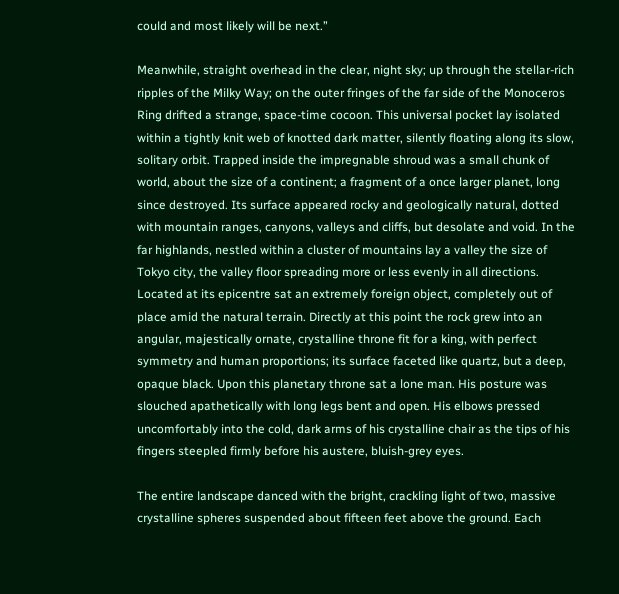could and most likely will be next.”

Meanwhile, straight overhead in the clear, night sky; up through the stellar-rich ripples of the Milky Way; on the outer fringes of the far side of the Monoceros Ring drifted a strange, space-time cocoon. This universal pocket lay isolated within a tightly knit web of knotted dark matter, silently floating along its slow, solitary orbit. Trapped inside the impregnable shroud was a small chunk of world, about the size of a continent; a fragment of a once larger planet, long since destroyed. Its surface appeared rocky and geologically natural, dotted with mountain ranges, canyons, valleys and cliffs, but desolate and void. In the far highlands, nestled within a cluster of mountains lay a valley the size of Tokyo city, the valley floor spreading more or less evenly in all directions. Located at its epicentre sat an extremely foreign object, completely out of place amid the natural terrain. Directly at this point the rock grew into an angular, majestically ornate, crystalline throne fit for a king, with perfect symmetry and human proportions; its surface faceted like quartz, but a deep, opaque black. Upon this planetary throne sat a lone man. His posture was slouched apathetically with long legs bent and open. His elbows pressed uncomfortably into the cold, dark arms of his crystalline chair as the tips of his fingers steepled firmly before his austere, bluish-grey eyes.

The entire landscape danced with the bright, crackling light of two, massive crystalline spheres suspended about fifteen feet above the ground. Each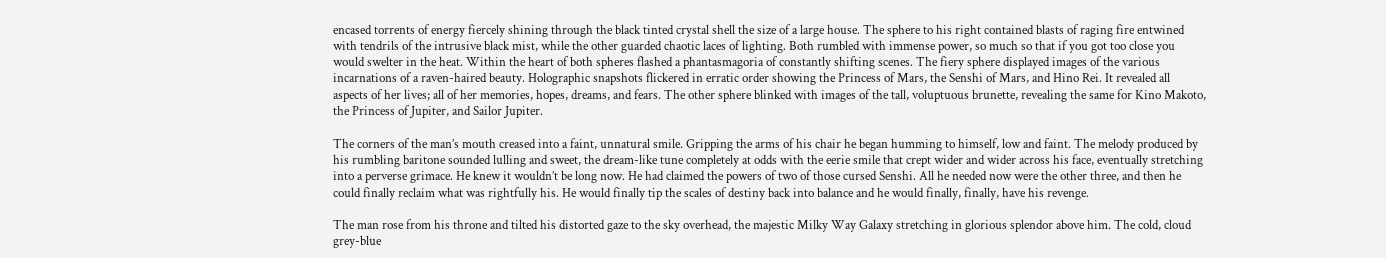encased torrents of energy fiercely shining through the black tinted crystal shell the size of a large house. The sphere to his right contained blasts of raging fire entwined with tendrils of the intrusive black mist, while the other guarded chaotic laces of lighting. Both rumbled with immense power, so much so that if you got too close you would swelter in the heat. Within the heart of both spheres flashed a phantasmagoria of constantly shifting scenes. The fiery sphere displayed images of the various incarnations of a raven-haired beauty. Holographic snapshots flickered in erratic order showing the Princess of Mars, the Senshi of Mars, and Hino Rei. It revealed all aspects of her lives; all of her memories, hopes, dreams, and fears. The other sphere blinked with images of the tall, voluptuous brunette, revealing the same for Kino Makoto, the Princess of Jupiter, and Sailor Jupiter.

The corners of the man’s mouth creased into a faint, unnatural smile. Gripping the arms of his chair he began humming to himself, low and faint. The melody produced by his rumbling baritone sounded lulling and sweet, the dream-like tune completely at odds with the eerie smile that crept wider and wider across his face, eventually stretching into a perverse grimace. He knew it wouldn’t be long now. He had claimed the powers of two of those cursed Senshi. All he needed now were the other three, and then he could finally reclaim what was rightfully his. He would finally tip the scales of destiny back into balance and he would finally, finally, have his revenge.

The man rose from his throne and tilted his distorted gaze to the sky overhead, the majestic Milky Way Galaxy stretching in glorious splendor above him. The cold, cloud grey-blue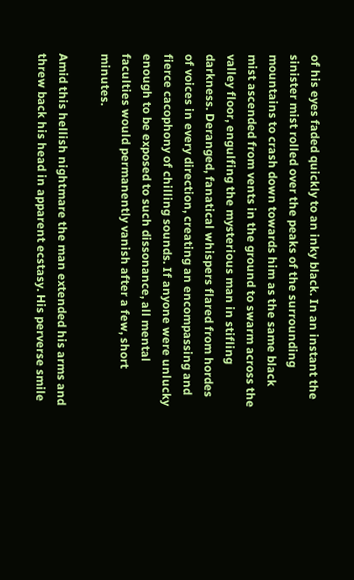of his eyes faded quickly to an inky black. In an instant the sinister mist rolled over the peaks of the surrounding mountains to crash down towards him as the same black mist ascended from vents in the ground to swarm across the valley floor, engulfing the mysterious man in stifling darkness. Deranged, fanatical whispers flared from hordes of voices in every direction, creating an encompassing and fierce cacophony of chilling sounds. If anyone were unlucky enough to be exposed to such dissonance, all mental faculties would permanently vanish after a few, short minutes.

Amid this hellish nightmare the man extended his arms and threw back his head in apparent ecstasy. His perverse smile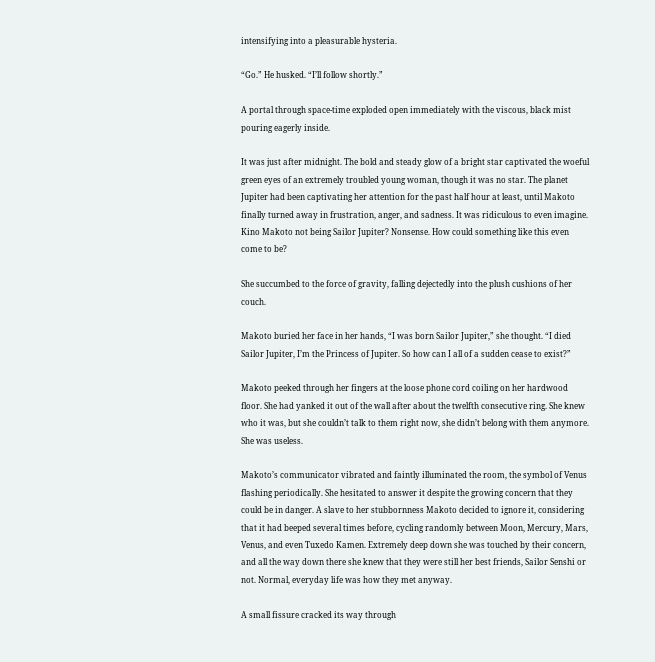intensifying into a pleasurable hysteria.

“Go.” He husked. “I’ll follow shortly.”

A portal through space-time exploded open immediately with the viscous, black mist pouring eagerly inside.

It was just after midnight. The bold and steady glow of a bright star captivated the woeful green eyes of an extremely troubled young woman, though it was no star. The planet Jupiter had been captivating her attention for the past half hour at least, until Makoto finally turned away in frustration, anger, and sadness. It was ridiculous to even imagine. Kino Makoto not being Sailor Jupiter? Nonsense. How could something like this even come to be?

She succumbed to the force of gravity, falling dejectedly into the plush cushions of her couch.

Makoto buried her face in her hands, “I was born Sailor Jupiter,” she thought. “I died Sailor Jupiter, I’m the Princess of Jupiter. So how can I all of a sudden cease to exist?”

Makoto peeked through her fingers at the loose phone cord coiling on her hardwood floor. She had yanked it out of the wall after about the twelfth consecutive ring. She knew who it was, but she couldn’t talk to them right now, she didn’t belong with them anymore. She was useless.

Makoto’s communicator vibrated and faintly illuminated the room, the symbol of Venus flashing periodically. She hesitated to answer it despite the growing concern that they could be in danger. A slave to her stubbornness Makoto decided to ignore it, considering that it had beeped several times before, cycling randomly between Moon, Mercury, Mars, Venus, and even Tuxedo Kamen. Extremely deep down she was touched by their concern, and all the way down there she knew that they were still her best friends, Sailor Senshi or not. Normal, everyday life was how they met anyway.

A small fissure cracked its way through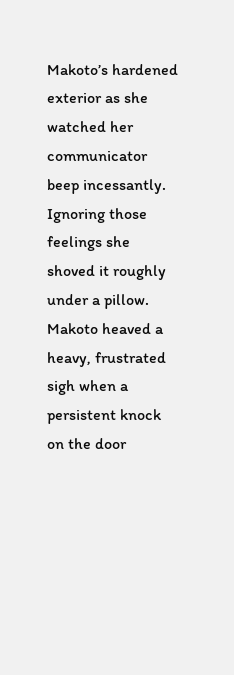Makoto’s hardened exterior as she watched her communicator beep incessantly. Ignoring those feelings she shoved it roughly under a pillow. Makoto heaved a heavy, frustrated sigh when a persistent knock on the door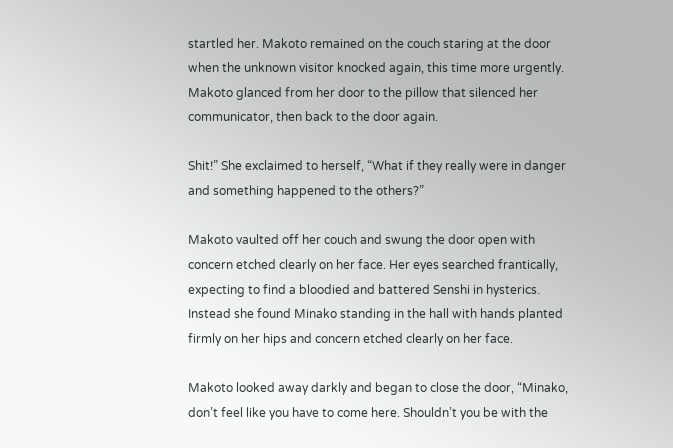startled her. Makoto remained on the couch staring at the door when the unknown visitor knocked again, this time more urgently. Makoto glanced from her door to the pillow that silenced her communicator, then back to the door again.

Shit!” She exclaimed to herself, “What if they really were in danger and something happened to the others?”

Makoto vaulted off her couch and swung the door open with concern etched clearly on her face. Her eyes searched frantically, expecting to find a bloodied and battered Senshi in hysterics. Instead she found Minako standing in the hall with hands planted firmly on her hips and concern etched clearly on her face.

Makoto looked away darkly and began to close the door, “Minako, don’t feel like you have to come here. Shouldn’t you be with the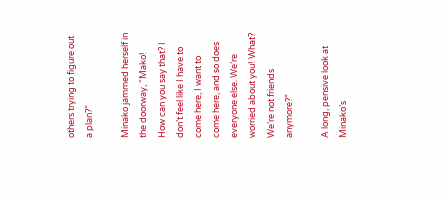others trying to figure out a plan?”

Minako jammed herself in the doorway, “Mako! How can you say that? I don’t feel like I have to come here, I want to come here, and so does everyone else. We’re worried about you! What? We’re not friends anymore?”

A long, pensive look at Minako’s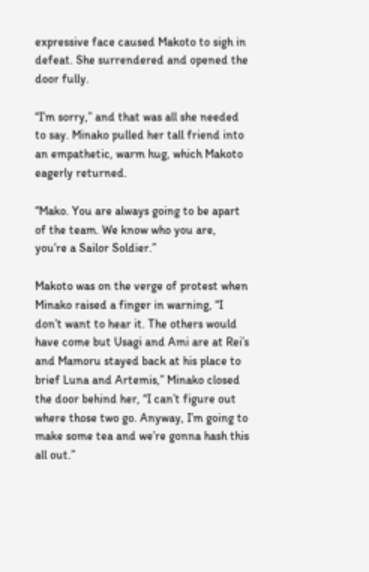expressive face caused Makoto to sigh in defeat. She surrendered and opened the door fully.

“I’m sorry,” and that was all she needed to say. Minako pulled her tall friend into an empathetic, warm hug, which Makoto eagerly returned.

“Mako. You are always going to be apart of the team. We know who you are, you’re a Sailor Soldier.”

Makoto was on the verge of protest when Minako raised a finger in warning, “I don’t want to hear it. The others would have come but Usagi and Ami are at Rei’s and Mamoru stayed back at his place to brief Luna and Artemis,” Minako closed the door behind her, “I can’t figure out where those two go. Anyway, I’m going to make some tea and we’re gonna hash this all out.”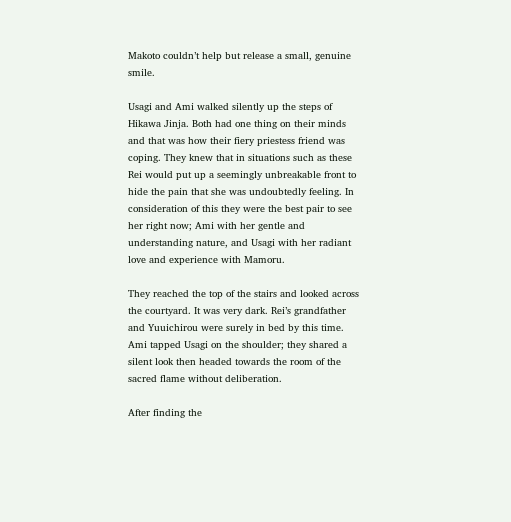Makoto couldn’t help but release a small, genuine smile.

Usagi and Ami walked silently up the steps of Hikawa Jinja. Both had one thing on their minds and that was how their fiery priestess friend was coping. They knew that in situations such as these Rei would put up a seemingly unbreakable front to hide the pain that she was undoubtedly feeling. In consideration of this they were the best pair to see her right now; Ami with her gentle and understanding nature, and Usagi with her radiant love and experience with Mamoru.

They reached the top of the stairs and looked across the courtyard. It was very dark. Rei’s grandfather and Yuuichirou were surely in bed by this time. Ami tapped Usagi on the shoulder; they shared a silent look then headed towards the room of the sacred flame without deliberation.

After finding the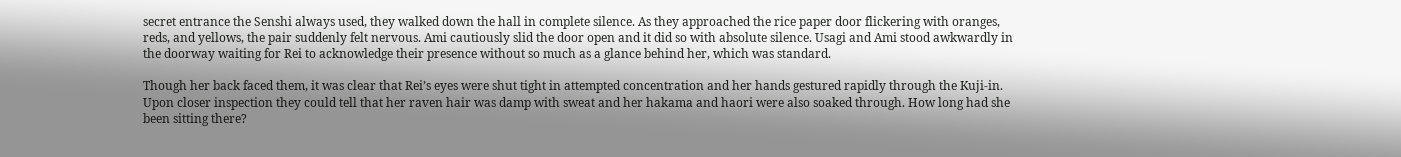secret entrance the Senshi always used, they walked down the hall in complete silence. As they approached the rice paper door flickering with oranges, reds, and yellows, the pair suddenly felt nervous. Ami cautiously slid the door open and it did so with absolute silence. Usagi and Ami stood awkwardly in the doorway waiting for Rei to acknowledge their presence without so much as a glance behind her, which was standard.

Though her back faced them, it was clear that Rei’s eyes were shut tight in attempted concentration and her hands gestured rapidly through the Kuji-in. Upon closer inspection they could tell that her raven hair was damp with sweat and her hakama and haori were also soaked through. How long had she been sitting there?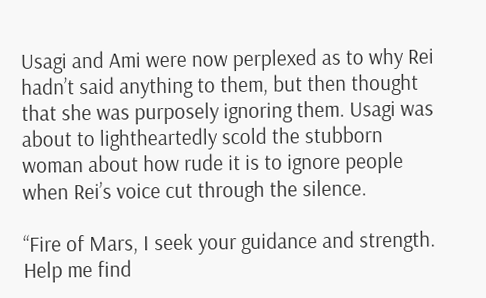Usagi and Ami were now perplexed as to why Rei hadn’t said anything to them, but then thought that she was purposely ignoring them. Usagi was about to lightheartedly scold the stubborn woman about how rude it is to ignore people when Rei’s voice cut through the silence.

“Fire of Mars, I seek your guidance and strength. Help me find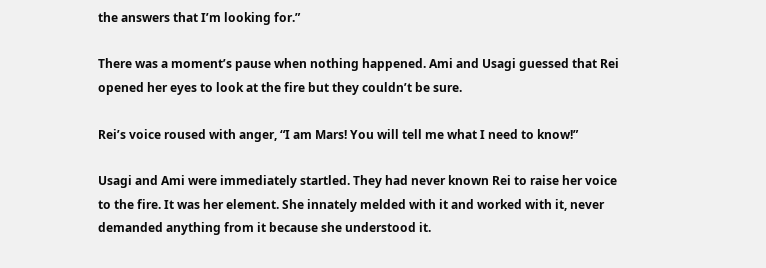the answers that I’m looking for.”

There was a moment’s pause when nothing happened. Ami and Usagi guessed that Rei opened her eyes to look at the fire but they couldn’t be sure.

Rei’s voice roused with anger, “I am Mars! You will tell me what I need to know!”

Usagi and Ami were immediately startled. They had never known Rei to raise her voice to the fire. It was her element. She innately melded with it and worked with it, never demanded anything from it because she understood it.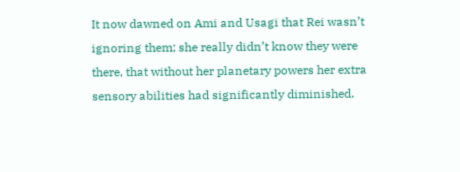It now dawned on Ami and Usagi that Rei wasn’t ignoring them; she really didn’t know they were there, that without her planetary powers her extra sensory abilities had significantly diminished.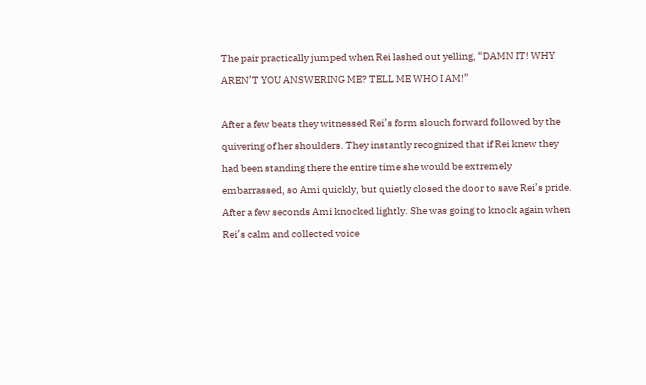The pair practically jumped when Rei lashed out yelling, “DAMN IT! WHY AREN’T YOU ANSWERING ME? TELL ME WHO I AM!”

After a few beats they witnessed Rei’s form slouch forward followed by the quivering of her shoulders. They instantly recognized that if Rei knew they had been standing there the entire time she would be extremely embarrassed, so Ami quickly, but quietly closed the door to save Rei’s pride. After a few seconds Ami knocked lightly. She was going to knock again when Rei’s calm and collected voice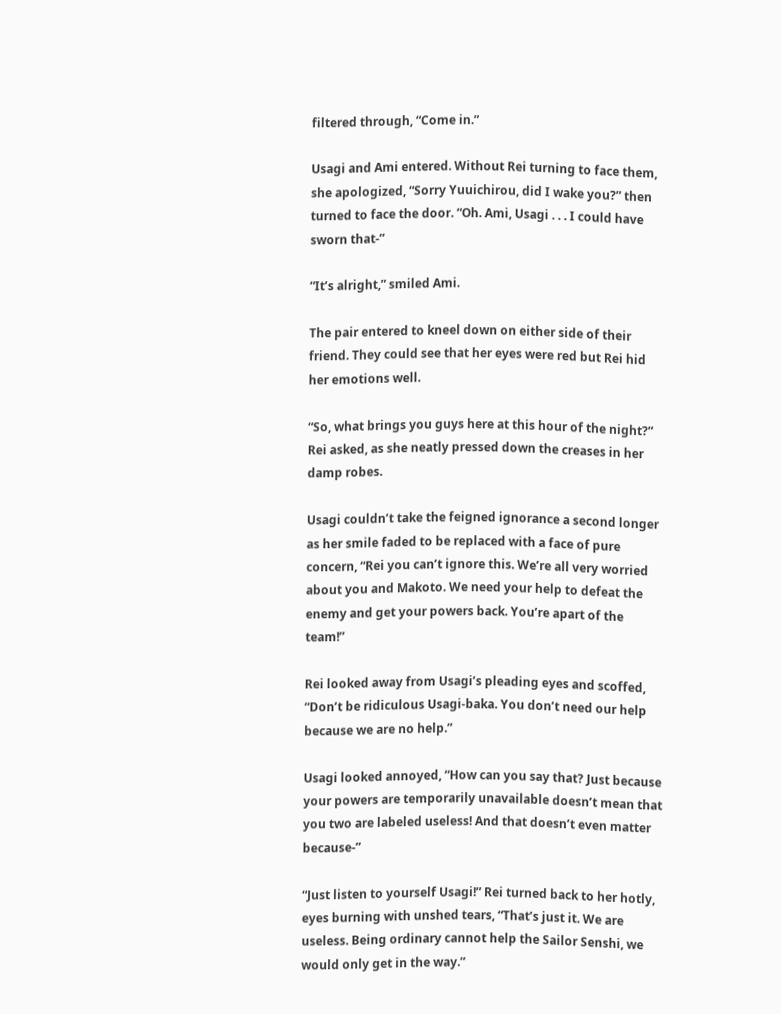filtered through, “Come in.”

Usagi and Ami entered. Without Rei turning to face them, she apologized, “Sorry Yuuichirou, did I wake you?” then turned to face the door. “Oh. Ami, Usagi . . . I could have sworn that-”

“It’s alright,” smiled Ami.

The pair entered to kneel down on either side of their friend. They could see that her eyes were red but Rei hid her emotions well.

“So, what brings you guys here at this hour of the night?” Rei asked, as she neatly pressed down the creases in her damp robes.

Usagi couldn’t take the feigned ignorance a second longer as her smile faded to be replaced with a face of pure concern, “Rei you can’t ignore this. We’re all very worried about you and Makoto. We need your help to defeat the enemy and get your powers back. You’re apart of the team!”

Rei looked away from Usagi’s pleading eyes and scoffed, “Don’t be ridiculous Usagi-baka. You don’t need our help because we are no help.”

Usagi looked annoyed, “How can you say that? Just because your powers are temporarily unavailable doesn’t mean that you two are labeled useless! And that doesn’t even matter because-”

“Just listen to yourself Usagi!” Rei turned back to her hotly, eyes burning with unshed tears, “That’s just it. We are useless. Being ordinary cannot help the Sailor Senshi, we would only get in the way.”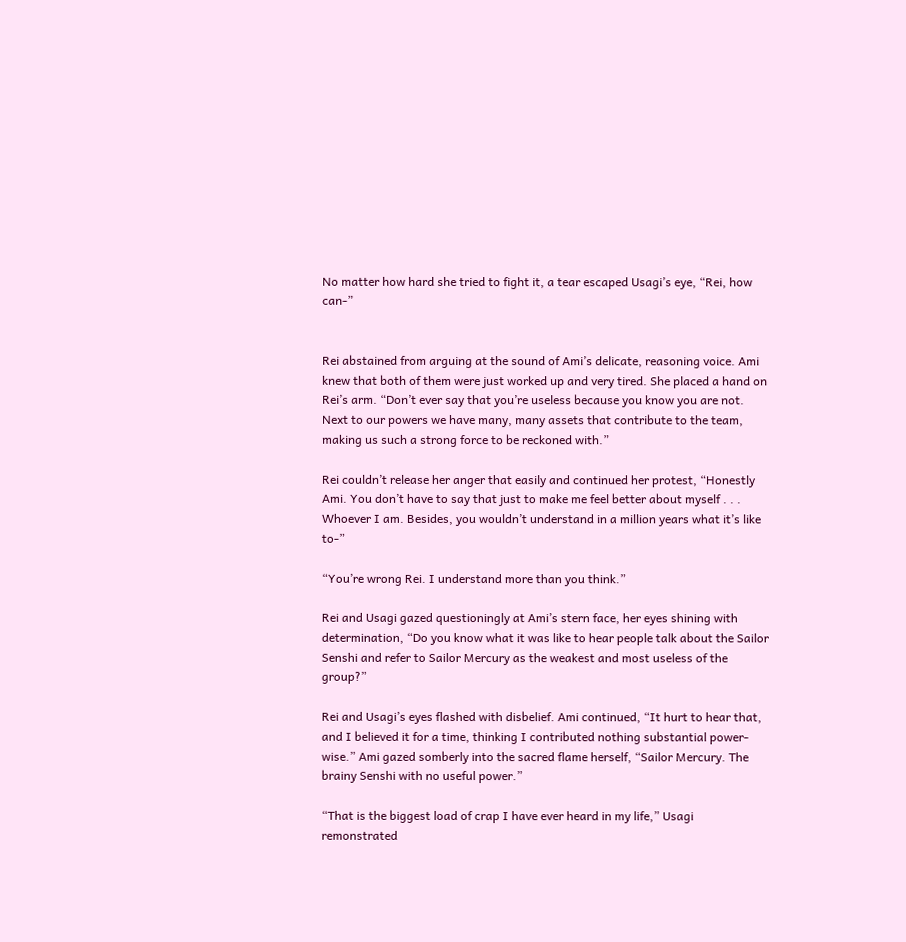No matter how hard she tried to fight it, a tear escaped Usagi’s eye, “Rei, how can-”


Rei abstained from arguing at the sound of Ami’s delicate, reasoning voice. Ami knew that both of them were just worked up and very tired. She placed a hand on Rei’s arm. “Don’t ever say that you’re useless because you know you are not. Next to our powers we have many, many assets that contribute to the team, making us such a strong force to be reckoned with.”

Rei couldn’t release her anger that easily and continued her protest, “Honestly Ami. You don’t have to say that just to make me feel better about myself . . . Whoever I am. Besides, you wouldn’t understand in a million years what it’s like to-”

“You’re wrong Rei. I understand more than you think.”

Rei and Usagi gazed questioningly at Ami’s stern face, her eyes shining with determination, “Do you know what it was like to hear people talk about the Sailor Senshi and refer to Sailor Mercury as the weakest and most useless of the group?”

Rei and Usagi’s eyes flashed with disbelief. Ami continued, “It hurt to hear that, and I believed it for a time, thinking I contributed nothing substantial power-wise.” Ami gazed somberly into the sacred flame herself, “Sailor Mercury. The brainy Senshi with no useful power.”

“That is the biggest load of crap I have ever heard in my life,” Usagi remonstrated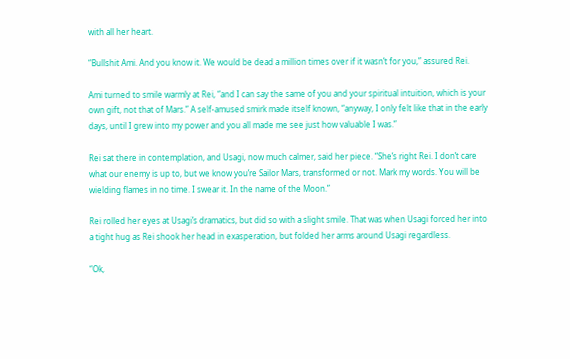with all her heart.

“Bullshit Ami. And you know it. We would be dead a million times over if it wasn’t for you,” assured Rei.

Ami turned to smile warmly at Rei, “and I can say the same of you and your spiritual intuition, which is your own gift, not that of Mars.” A self-amused smirk made itself known, “anyway, I only felt like that in the early days, until I grew into my power and you all made me see just how valuable I was.”

Rei sat there in contemplation, and Usagi, now much calmer, said her piece. “She’s right Rei. I don’t care what our enemy is up to, but we know you’re Sailor Mars, transformed or not. Mark my words. You will be wielding flames in no time. I swear it. In the name of the Moon.”

Rei rolled her eyes at Usagi’s dramatics, but did so with a slight smile. That was when Usagi forced her into a tight hug as Rei shook her head in exasperation, but folded her arms around Usagi regardless.

“Ok,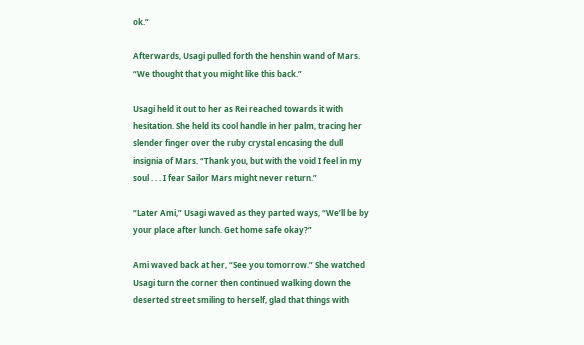ok.”

Afterwards, Usagi pulled forth the henshin wand of Mars. “We thought that you might like this back.”

Usagi held it out to her as Rei reached towards it with hesitation. She held its cool handle in her palm, tracing her slender finger over the ruby crystal encasing the dull insignia of Mars. “Thank you, but with the void I feel in my soul . . . I fear Sailor Mars might never return.”

“Later Ami,” Usagi waved as they parted ways, “We’ll be by your place after lunch. Get home safe okay?”

Ami waved back at her, “See you tomorrow.” She watched Usagi turn the corner then continued walking down the deserted street smiling to herself, glad that things with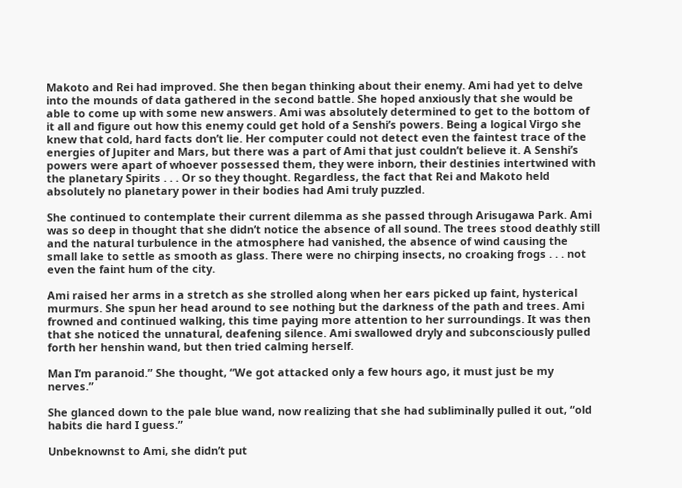Makoto and Rei had improved. She then began thinking about their enemy. Ami had yet to delve into the mounds of data gathered in the second battle. She hoped anxiously that she would be able to come up with some new answers. Ami was absolutely determined to get to the bottom of it all and figure out how this enemy could get hold of a Senshi’s powers. Being a logical Virgo she knew that cold, hard facts don’t lie. Her computer could not detect even the faintest trace of the energies of Jupiter and Mars, but there was a part of Ami that just couldn’t believe it. A Senshi’s powers were apart of whoever possessed them, they were inborn, their destinies intertwined with the planetary Spirits . . . Or so they thought. Regardless, the fact that Rei and Makoto held absolutely no planetary power in their bodies had Ami truly puzzled.

She continued to contemplate their current dilemma as she passed through Arisugawa Park. Ami was so deep in thought that she didn’t notice the absence of all sound. The trees stood deathly still and the natural turbulence in the atmosphere had vanished, the absence of wind causing the small lake to settle as smooth as glass. There were no chirping insects, no croaking frogs . . . not even the faint hum of the city.

Ami raised her arms in a stretch as she strolled along when her ears picked up faint, hysterical murmurs. She spun her head around to see nothing but the darkness of the path and trees. Ami frowned and continued walking, this time paying more attention to her surroundings. It was then that she noticed the unnatural, deafening silence. Ami swallowed dryly and subconsciously pulled forth her henshin wand, but then tried calming herself.

Man I’m paranoid.” She thought, “We got attacked only a few hours ago, it must just be my nerves.”

She glanced down to the pale blue wand, now realizing that she had subliminally pulled it out, “old habits die hard I guess.”

Unbeknownst to Ami, she didn’t put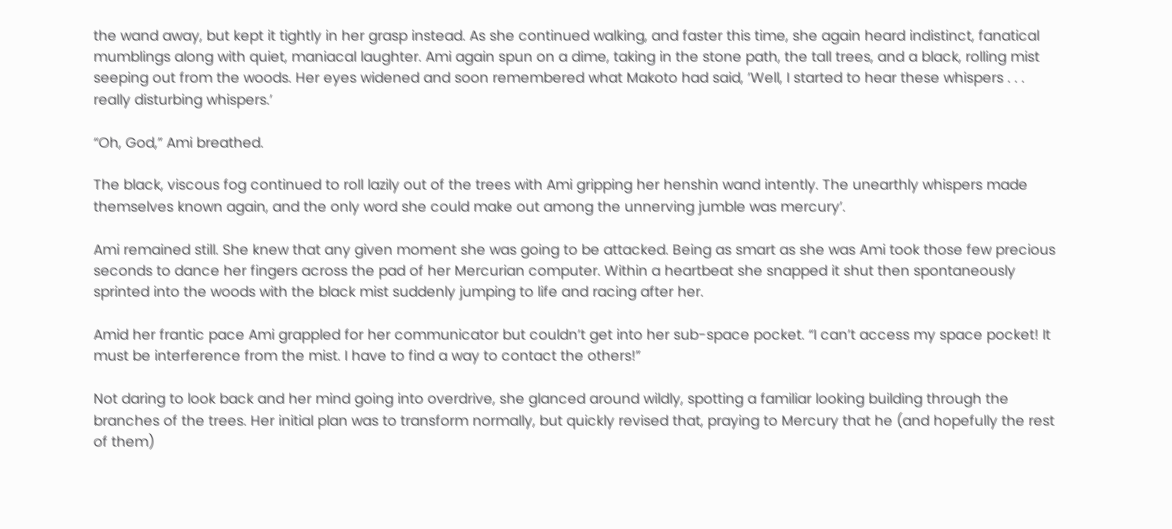the wand away, but kept it tightly in her grasp instead. As she continued walking, and faster this time, she again heard indistinct, fanatical mumblings along with quiet, maniacal laughter. Ami again spun on a dime, taking in the stone path, the tall trees, and a black, rolling mist seeping out from the woods. Her eyes widened and soon remembered what Makoto had said, ’Well, I started to hear these whispers . . . really disturbing whispers.’

“Oh, God,” Ami breathed.

The black, viscous fog continued to roll lazily out of the trees with Ami gripping her henshin wand intently. The unearthly whispers made themselves known again, and the only word she could make out among the unnerving jumble was mercury’.

Ami remained still. She knew that any given moment she was going to be attacked. Being as smart as she was Ami took those few precious seconds to dance her fingers across the pad of her Mercurian computer. Within a heartbeat she snapped it shut then spontaneously sprinted into the woods with the black mist suddenly jumping to life and racing after her.

Amid her frantic pace Ami grappled for her communicator but couldn’t get into her sub-space pocket. “I can’t access my space pocket! It must be interference from the mist. I have to find a way to contact the others!”

Not daring to look back and her mind going into overdrive, she glanced around wildly, spotting a familiar looking building through the branches of the trees. Her initial plan was to transform normally, but quickly revised that, praying to Mercury that he (and hopefully the rest of them)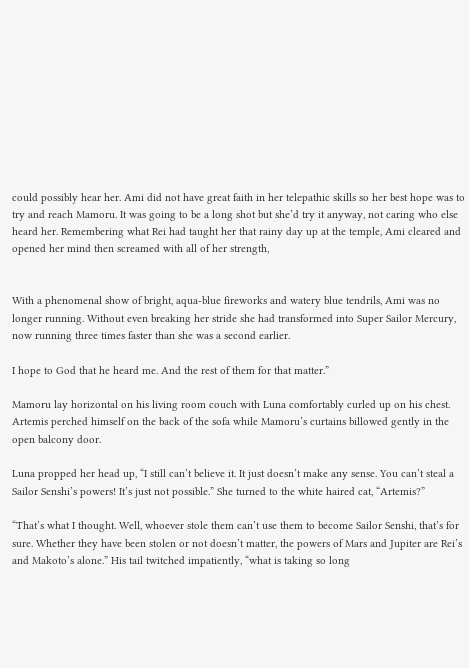could possibly hear her. Ami did not have great faith in her telepathic skills so her best hope was to try and reach Mamoru. It was going to be a long shot but she’d try it anyway, not caring who else heard her. Remembering what Rei had taught her that rainy day up at the temple, Ami cleared and opened her mind then screamed with all of her strength,


With a phenomenal show of bright, aqua-blue fireworks and watery blue tendrils, Ami was no longer running. Without even breaking her stride she had transformed into Super Sailor Mercury, now running three times faster than she was a second earlier.

I hope to God that he heard me. And the rest of them for that matter.”

Mamoru lay horizontal on his living room couch with Luna comfortably curled up on his chest. Artemis perched himself on the back of the sofa while Mamoru’s curtains billowed gently in the open balcony door.

Luna propped her head up, “I still can’t believe it. It just doesn’t make any sense. You can’t steal a Sailor Senshi’s powers! It’s just not possible.” She turned to the white haired cat, “Artemis?”

“That’s what I thought. Well, whoever stole them can’t use them to become Sailor Senshi, that’s for sure. Whether they have been stolen or not doesn’t matter, the powers of Mars and Jupiter are Rei’s and Makoto’s alone.” His tail twitched impatiently, “what is taking so long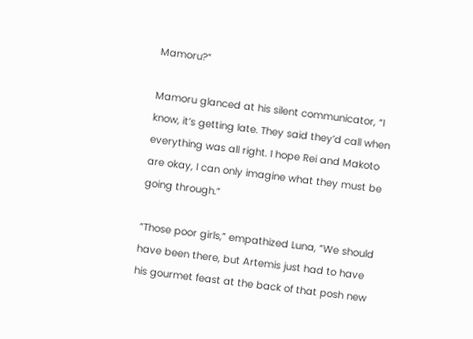Mamoru?”

Mamoru glanced at his silent communicator, “I know, it’s getting late. They said they’d call when everything was all right. I hope Rei and Makoto are okay, I can only imagine what they must be going through.”

“Those poor girls,” empathized Luna, “We should have been there, but Artemis just had to have his gourmet feast at the back of that posh new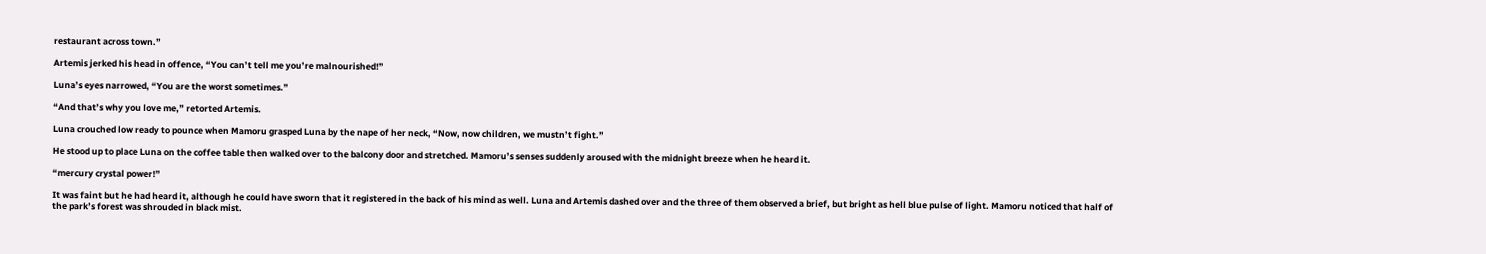restaurant across town.”

Artemis jerked his head in offence, “You can’t tell me you’re malnourished!”

Luna’s eyes narrowed, “You are the worst sometimes.”

“And that’s why you love me,” retorted Artemis.

Luna crouched low ready to pounce when Mamoru grasped Luna by the nape of her neck, “Now, now children, we mustn’t fight.”

He stood up to place Luna on the coffee table then walked over to the balcony door and stretched. Mamoru’s senses suddenly aroused with the midnight breeze when he heard it.

“mercury crystal power!”

It was faint but he had heard it, although he could have sworn that it registered in the back of his mind as well. Luna and Artemis dashed over and the three of them observed a brief, but bright as hell blue pulse of light. Mamoru noticed that half of the park’s forest was shrouded in black mist.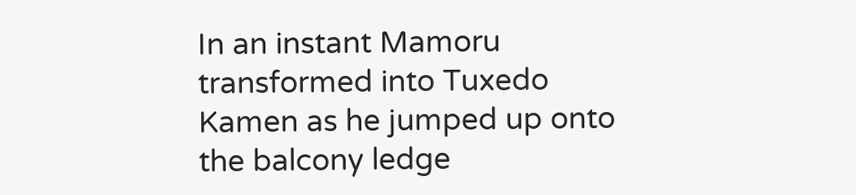In an instant Mamoru transformed into Tuxedo Kamen as he jumped up onto the balcony ledge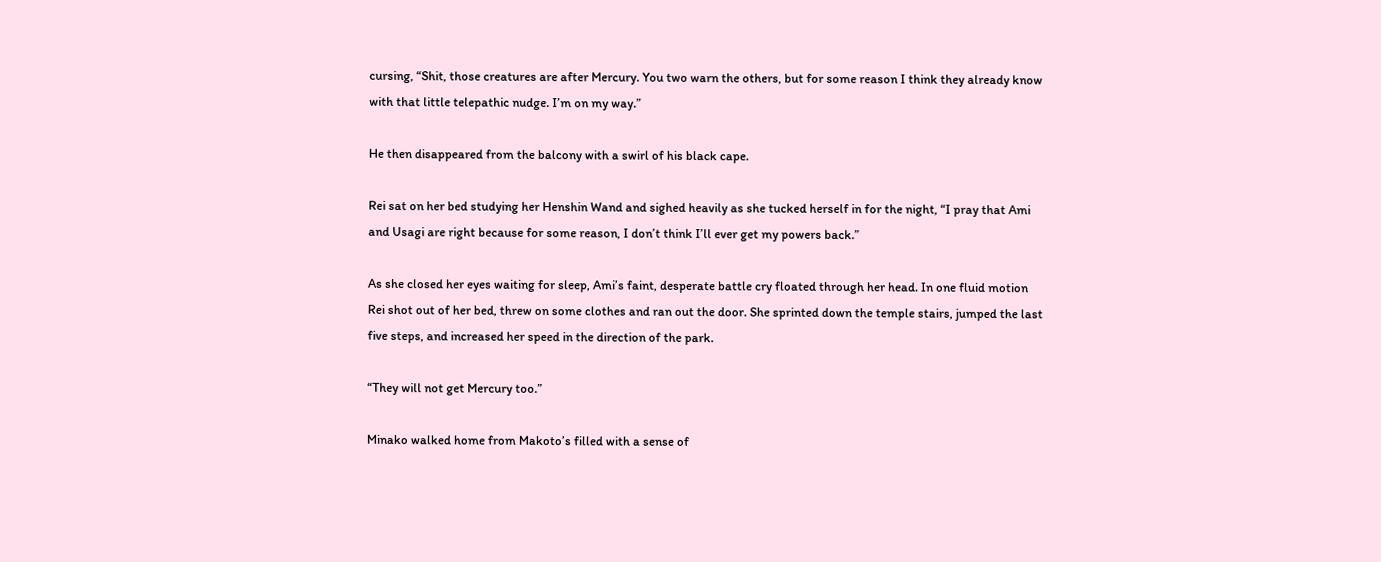cursing, “Shit, those creatures are after Mercury. You two warn the others, but for some reason I think they already know with that little telepathic nudge. I’m on my way.”

He then disappeared from the balcony with a swirl of his black cape.

Rei sat on her bed studying her Henshin Wand and sighed heavily as she tucked herself in for the night, “I pray that Ami and Usagi are right because for some reason, I don’t think I’ll ever get my powers back.”

As she closed her eyes waiting for sleep, Ami’s faint, desperate battle cry floated through her head. In one fluid motion Rei shot out of her bed, threw on some clothes and ran out the door. She sprinted down the temple stairs, jumped the last five steps, and increased her speed in the direction of the park.

“They will not get Mercury too.”

Minako walked home from Makoto’s filled with a sense of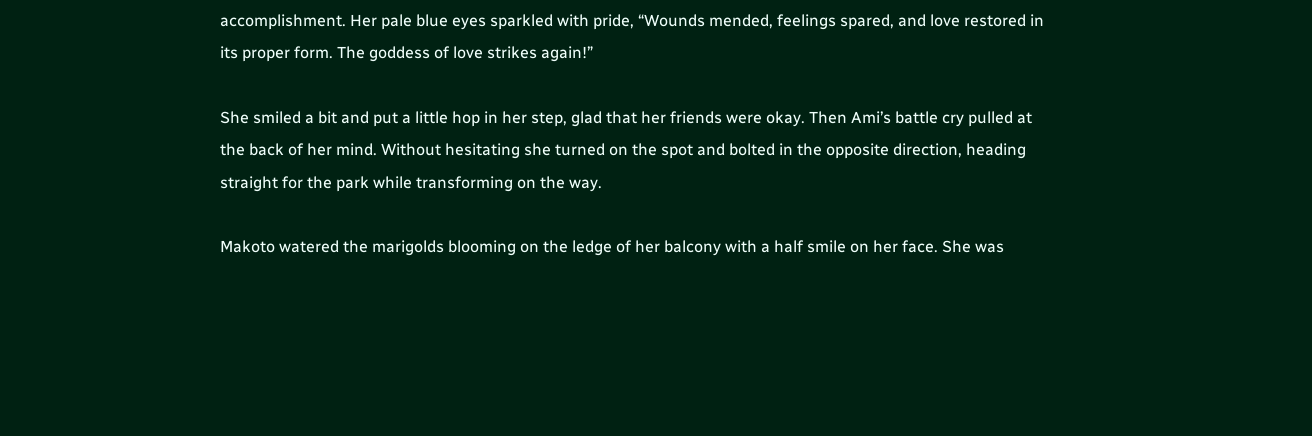accomplishment. Her pale blue eyes sparkled with pride, “Wounds mended, feelings spared, and love restored in its proper form. The goddess of love strikes again!”

She smiled a bit and put a little hop in her step, glad that her friends were okay. Then Ami’s battle cry pulled at the back of her mind. Without hesitating she turned on the spot and bolted in the opposite direction, heading straight for the park while transforming on the way.

Makoto watered the marigolds blooming on the ledge of her balcony with a half smile on her face. She was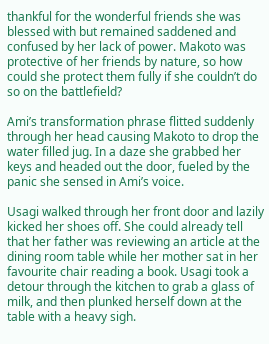thankful for the wonderful friends she was blessed with but remained saddened and confused by her lack of power. Makoto was protective of her friends by nature, so how could she protect them fully if she couldn’t do so on the battlefield?

Ami’s transformation phrase flitted suddenly through her head causing Makoto to drop the water filled jug. In a daze she grabbed her keys and headed out the door, fueled by the panic she sensed in Ami’s voice.

Usagi walked through her front door and lazily kicked her shoes off. She could already tell that her father was reviewing an article at the dining room table while her mother sat in her favourite chair reading a book. Usagi took a detour through the kitchen to grab a glass of milk, and then plunked herself down at the table with a heavy sigh.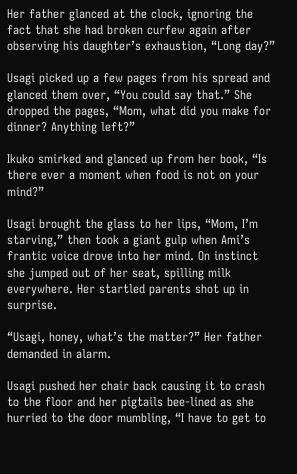Her father glanced at the clock, ignoring the fact that she had broken curfew again after observing his daughter’s exhaustion, “Long day?”

Usagi picked up a few pages from his spread and glanced them over, “You could say that.” She dropped the pages, “Mom, what did you make for dinner? Anything left?”

Ikuko smirked and glanced up from her book, “Is there ever a moment when food is not on your mind?”

Usagi brought the glass to her lips, “Mom, I’m starving,” then took a giant gulp when Ami’s frantic voice drove into her mind. On instinct she jumped out of her seat, spilling milk everywhere. Her startled parents shot up in surprise.

“Usagi, honey, what’s the matter?” Her father demanded in alarm.

Usagi pushed her chair back causing it to crash to the floor and her pigtails bee-lined as she hurried to the door mumbling, “I have to get to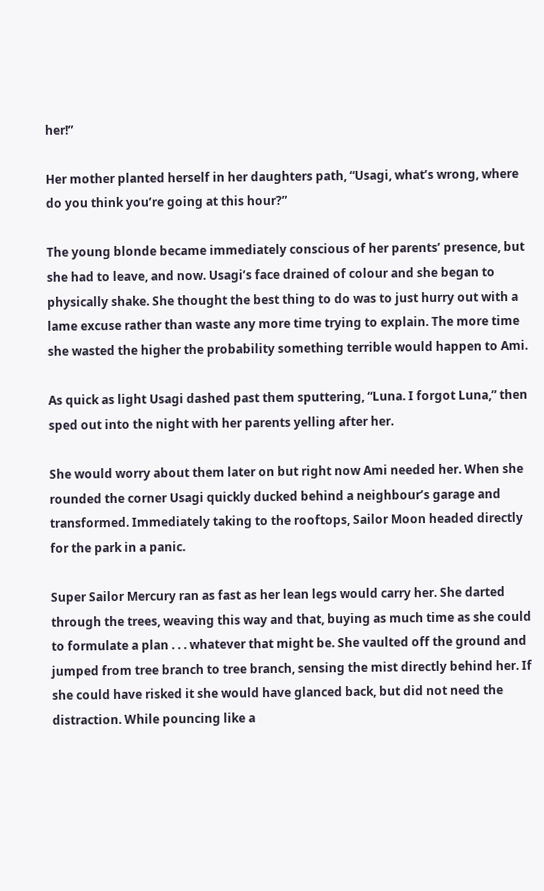her!”

Her mother planted herself in her daughters path, “Usagi, what’s wrong, where do you think you’re going at this hour?”

The young blonde became immediately conscious of her parents’ presence, but she had to leave, and now. Usagi’s face drained of colour and she began to physically shake. She thought the best thing to do was to just hurry out with a lame excuse rather than waste any more time trying to explain. The more time she wasted the higher the probability something terrible would happen to Ami.

As quick as light Usagi dashed past them sputtering, “Luna. I forgot Luna,” then sped out into the night with her parents yelling after her.

She would worry about them later on but right now Ami needed her. When she rounded the corner Usagi quickly ducked behind a neighbour’s garage and transformed. Immediately taking to the rooftops, Sailor Moon headed directly for the park in a panic.

Super Sailor Mercury ran as fast as her lean legs would carry her. She darted through the trees, weaving this way and that, buying as much time as she could to formulate a plan . . . whatever that might be. She vaulted off the ground and jumped from tree branch to tree branch, sensing the mist directly behind her. If she could have risked it she would have glanced back, but did not need the distraction. While pouncing like a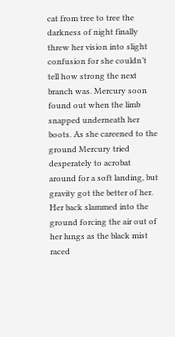cat from tree to tree the darkness of night finally threw her vision into slight confusion for she couldn’t tell how strong the next branch was. Mercury soon found out when the limb snapped underneath her boots. As she careened to the ground Mercury tried desperately to acrobat around for a soft landing, but gravity got the better of her. Her back slammed into the ground forcing the air out of her lungs as the black mist raced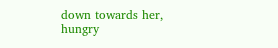down towards her, hungry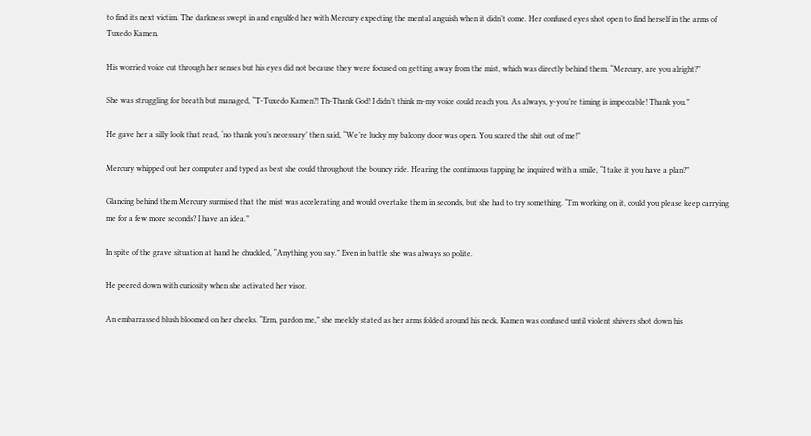to find its next victim. The darkness swept in and engulfed her with Mercury expecting the mental anguish when it didn’t come. Her confused eyes shot open to find herself in the arms of Tuxedo Kamen.

His worried voice cut through her senses but his eyes did not because they were focused on getting away from the mist, which was directly behind them. “Mercury, are you alright?”

She was struggling for breath but managed, “T-Tuxedo Kamen?! Th-Thank God! I didn’t think m-my voice could reach you. As always, y-you’re timing is impeccable! Thank you.”

He gave her a silly look that read, ‘no thank you’s necessary’ then said, “We’re lucky my balcony door was open. You scared the shit out of me!”

Mercury whipped out her computer and typed as best she could throughout the bouncy ride. Hearing the continuous tapping he inquired with a smile, “I take it you have a plan?”

Glancing behind them Mercury surmised that the mist was accelerating and would overtake them in seconds, but she had to try something. “I’m working on it, could you please keep carrying me for a few more seconds? I have an idea.”

In spite of the grave situation at hand he chuckled, “Anything you say.” Even in battle she was always so polite.

He peered down with curiosity when she activated her visor.

An embarrassed blush bloomed on her cheeks. “Erm, pardon me,” she meekly stated as her arms folded around his neck. Kamen was confused until violent shivers shot down his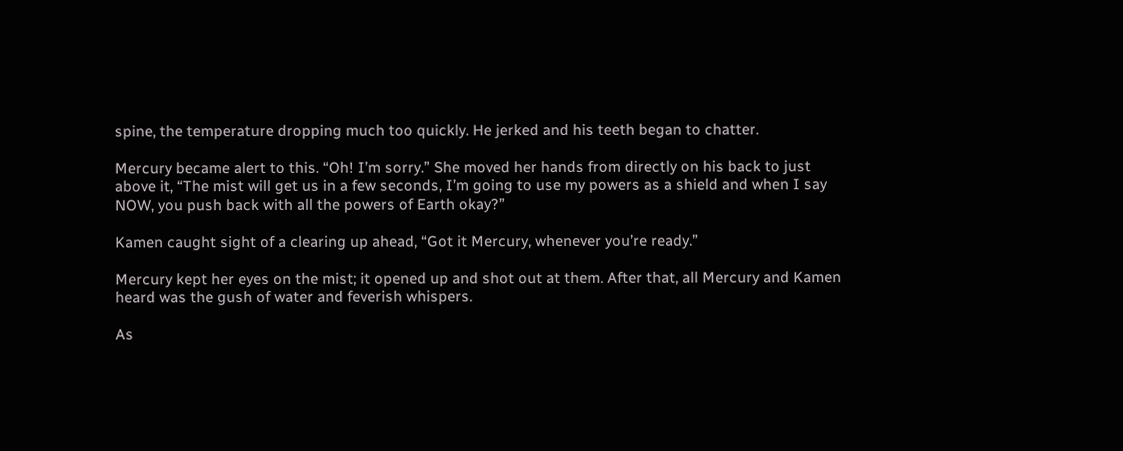spine, the temperature dropping much too quickly. He jerked and his teeth began to chatter.

Mercury became alert to this. “Oh! I’m sorry.” She moved her hands from directly on his back to just above it, “The mist will get us in a few seconds, I’m going to use my powers as a shield and when I say NOW, you push back with all the powers of Earth okay?”

Kamen caught sight of a clearing up ahead, “Got it Mercury, whenever you’re ready.”

Mercury kept her eyes on the mist; it opened up and shot out at them. After that, all Mercury and Kamen heard was the gush of water and feverish whispers.

As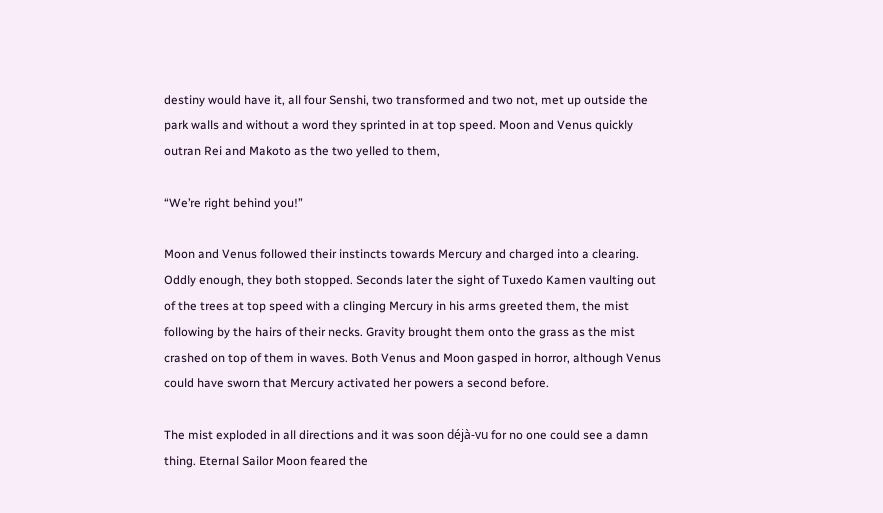destiny would have it, all four Senshi, two transformed and two not, met up outside the park walls and without a word they sprinted in at top speed. Moon and Venus quickly outran Rei and Makoto as the two yelled to them,

“We’re right behind you!”

Moon and Venus followed their instincts towards Mercury and charged into a clearing. Oddly enough, they both stopped. Seconds later the sight of Tuxedo Kamen vaulting out of the trees at top speed with a clinging Mercury in his arms greeted them, the mist following by the hairs of their necks. Gravity brought them onto the grass as the mist crashed on top of them in waves. Both Venus and Moon gasped in horror, although Venus could have sworn that Mercury activated her powers a second before.

The mist exploded in all directions and it was soon déjà-vu for no one could see a damn thing. Eternal Sailor Moon feared the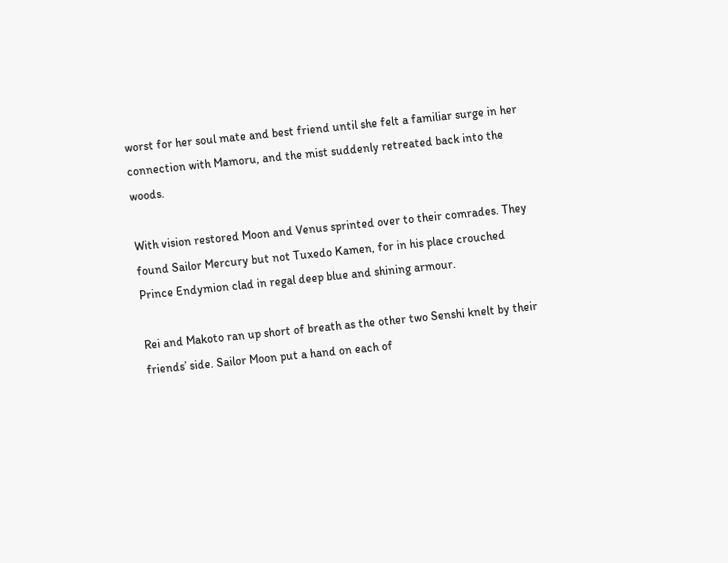worst for her soul mate and best friend until she felt a familiar surge in her connection with Mamoru, and the mist suddenly retreated back into the woods.

With vision restored Moon and Venus sprinted over to their comrades. They found Sailor Mercury but not Tuxedo Kamen, for in his place crouched Prince Endymion clad in regal deep blue and shining armour.

Rei and Makoto ran up short of breath as the other two Senshi knelt by their friends’ side. Sailor Moon put a hand on each of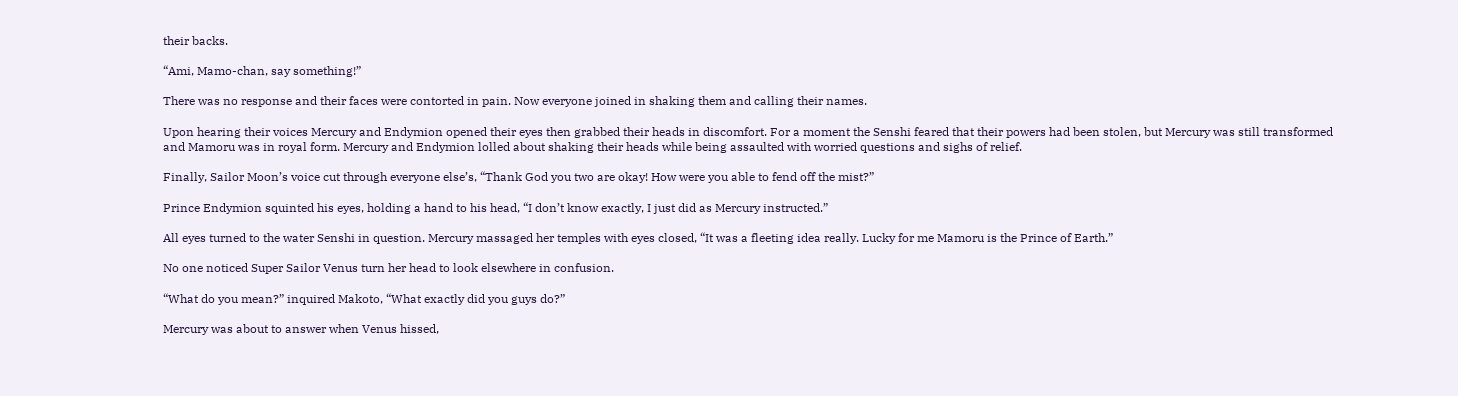their backs.

“Ami, Mamo-chan, say something!”

There was no response and their faces were contorted in pain. Now everyone joined in shaking them and calling their names.

Upon hearing their voices Mercury and Endymion opened their eyes then grabbed their heads in discomfort. For a moment the Senshi feared that their powers had been stolen, but Mercury was still transformed and Mamoru was in royal form. Mercury and Endymion lolled about shaking their heads while being assaulted with worried questions and sighs of relief.

Finally, Sailor Moon’s voice cut through everyone else’s, “Thank God you two are okay! How were you able to fend off the mist?”

Prince Endymion squinted his eyes, holding a hand to his head, “I don’t know exactly, I just did as Mercury instructed.”

All eyes turned to the water Senshi in question. Mercury massaged her temples with eyes closed, “It was a fleeting idea really. Lucky for me Mamoru is the Prince of Earth.”

No one noticed Super Sailor Venus turn her head to look elsewhere in confusion.

“What do you mean?” inquired Makoto, “What exactly did you guys do?”

Mercury was about to answer when Venus hissed,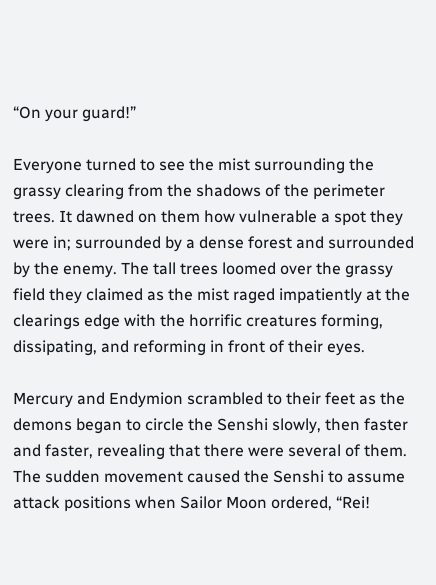“On your guard!”

Everyone turned to see the mist surrounding the grassy clearing from the shadows of the perimeter trees. It dawned on them how vulnerable a spot they were in; surrounded by a dense forest and surrounded by the enemy. The tall trees loomed over the grassy field they claimed as the mist raged impatiently at the clearings edge with the horrific creatures forming, dissipating, and reforming in front of their eyes.

Mercury and Endymion scrambled to their feet as the demons began to circle the Senshi slowly, then faster and faster, revealing that there were several of them. The sudden movement caused the Senshi to assume attack positions when Sailor Moon ordered, “Rei!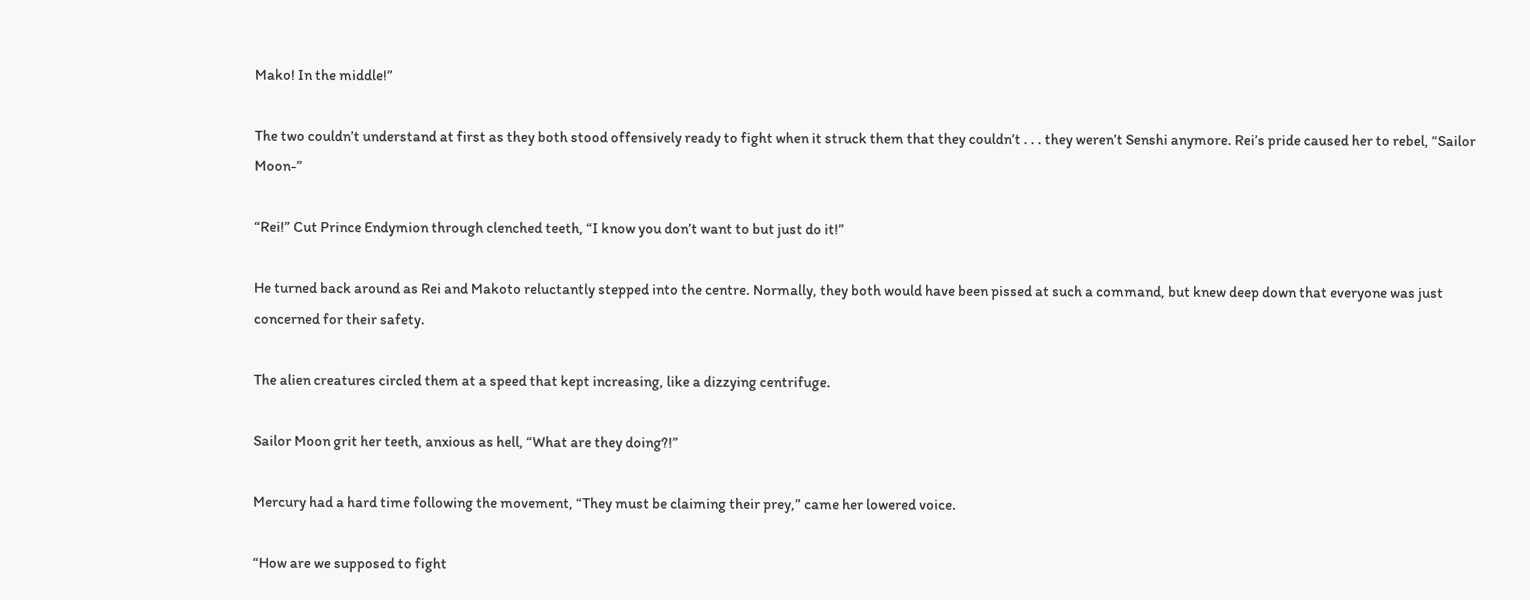Mako! In the middle!”

The two couldn’t understand at first as they both stood offensively ready to fight when it struck them that they couldn’t . . . they weren’t Senshi anymore. Rei’s pride caused her to rebel, “Sailor Moon-”

“Rei!” Cut Prince Endymion through clenched teeth, “I know you don’t want to but just do it!”

He turned back around as Rei and Makoto reluctantly stepped into the centre. Normally, they both would have been pissed at such a command, but knew deep down that everyone was just concerned for their safety.

The alien creatures circled them at a speed that kept increasing, like a dizzying centrifuge.

Sailor Moon grit her teeth, anxious as hell, “What are they doing?!”

Mercury had a hard time following the movement, “They must be claiming their prey,” came her lowered voice.

“How are we supposed to fight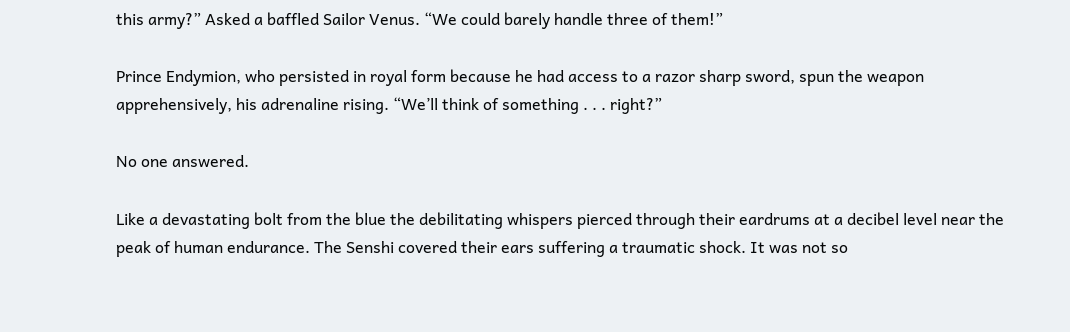this army?” Asked a baffled Sailor Venus. “We could barely handle three of them!”

Prince Endymion, who persisted in royal form because he had access to a razor sharp sword, spun the weapon apprehensively, his adrenaline rising. “We’ll think of something . . . right?”

No one answered.

Like a devastating bolt from the blue the debilitating whispers pierced through their eardrums at a decibel level near the peak of human endurance. The Senshi covered their ears suffering a traumatic shock. It was not so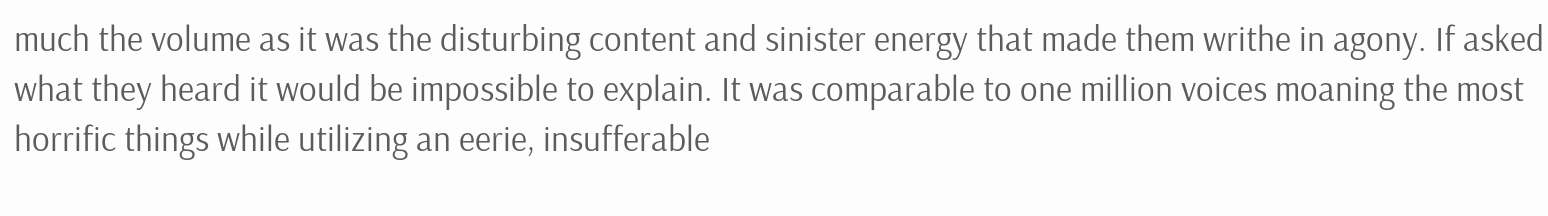much the volume as it was the disturbing content and sinister energy that made them writhe in agony. If asked what they heard it would be impossible to explain. It was comparable to one million voices moaning the most horrific things while utilizing an eerie, insufferable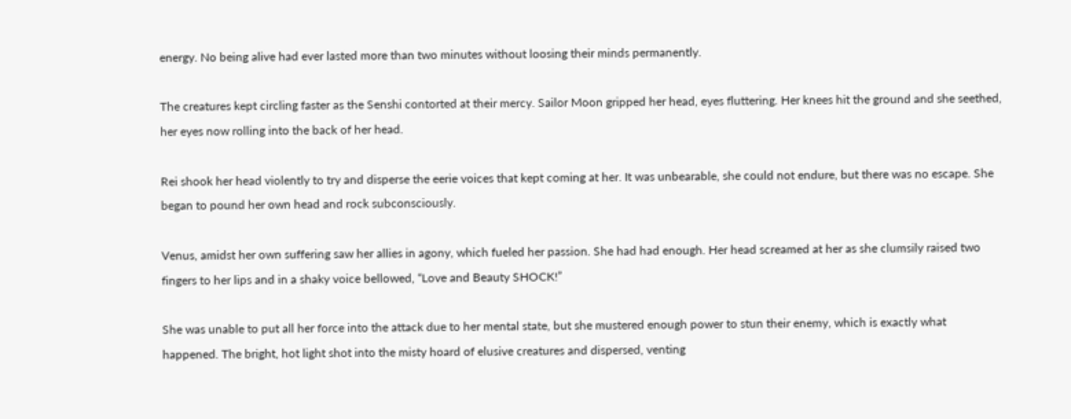energy. No being alive had ever lasted more than two minutes without loosing their minds permanently.

The creatures kept circling faster as the Senshi contorted at their mercy. Sailor Moon gripped her head, eyes fluttering. Her knees hit the ground and she seethed, her eyes now rolling into the back of her head.

Rei shook her head violently to try and disperse the eerie voices that kept coming at her. It was unbearable, she could not endure, but there was no escape. She began to pound her own head and rock subconsciously.

Venus, amidst her own suffering saw her allies in agony, which fueled her passion. She had had enough. Her head screamed at her as she clumsily raised two fingers to her lips and in a shaky voice bellowed, “Love and Beauty SHOCK!”

She was unable to put all her force into the attack due to her mental state, but she mustered enough power to stun their enemy, which is exactly what happened. The bright, hot light shot into the misty hoard of elusive creatures and dispersed, venting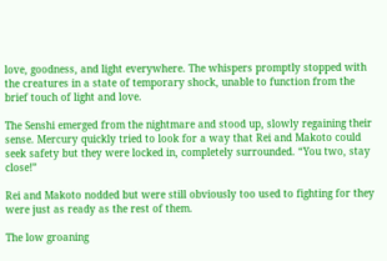love, goodness, and light everywhere. The whispers promptly stopped with the creatures in a state of temporary shock, unable to function from the brief touch of light and love.

The Senshi emerged from the nightmare and stood up, slowly regaining their sense. Mercury quickly tried to look for a way that Rei and Makoto could seek safety but they were locked in, completely surrounded. “You two, stay close!”

Rei and Makoto nodded but were still obviously too used to fighting for they were just as ready as the rest of them.

The low groaning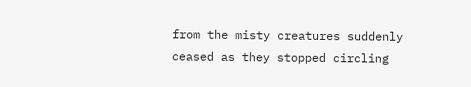from the misty creatures suddenly ceased as they stopped circling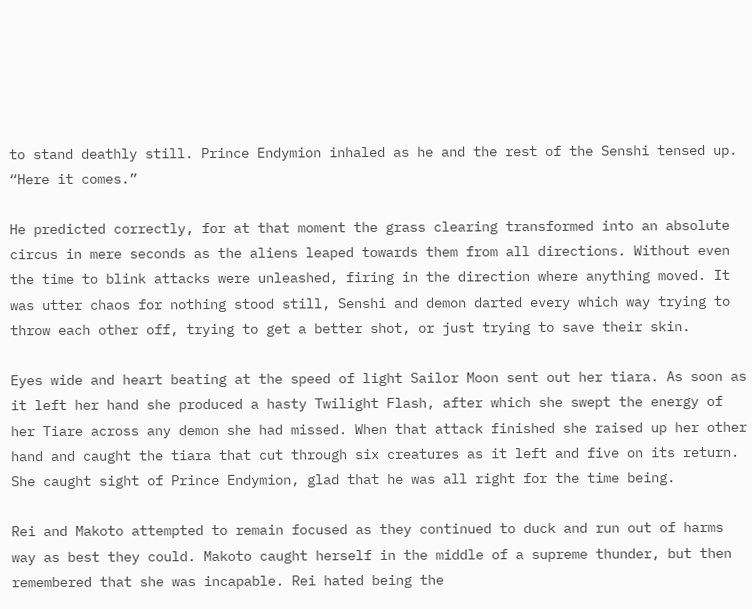to stand deathly still. Prince Endymion inhaled as he and the rest of the Senshi tensed up. “Here it comes.”

He predicted correctly, for at that moment the grass clearing transformed into an absolute circus in mere seconds as the aliens leaped towards them from all directions. Without even the time to blink attacks were unleashed, firing in the direction where anything moved. It was utter chaos for nothing stood still, Senshi and demon darted every which way trying to throw each other off, trying to get a better shot, or just trying to save their skin.

Eyes wide and heart beating at the speed of light Sailor Moon sent out her tiara. As soon as it left her hand she produced a hasty Twilight Flash, after which she swept the energy of her Tiare across any demon she had missed. When that attack finished she raised up her other hand and caught the tiara that cut through six creatures as it left and five on its return. She caught sight of Prince Endymion, glad that he was all right for the time being.

Rei and Makoto attempted to remain focused as they continued to duck and run out of harms way as best they could. Makoto caught herself in the middle of a supreme thunder, but then remembered that she was incapable. Rei hated being the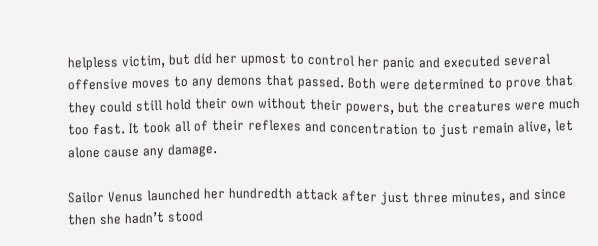helpless victim, but did her upmost to control her panic and executed several offensive moves to any demons that passed. Both were determined to prove that they could still hold their own without their powers, but the creatures were much too fast. It took all of their reflexes and concentration to just remain alive, let alone cause any damage.

Sailor Venus launched her hundredth attack after just three minutes, and since then she hadn’t stood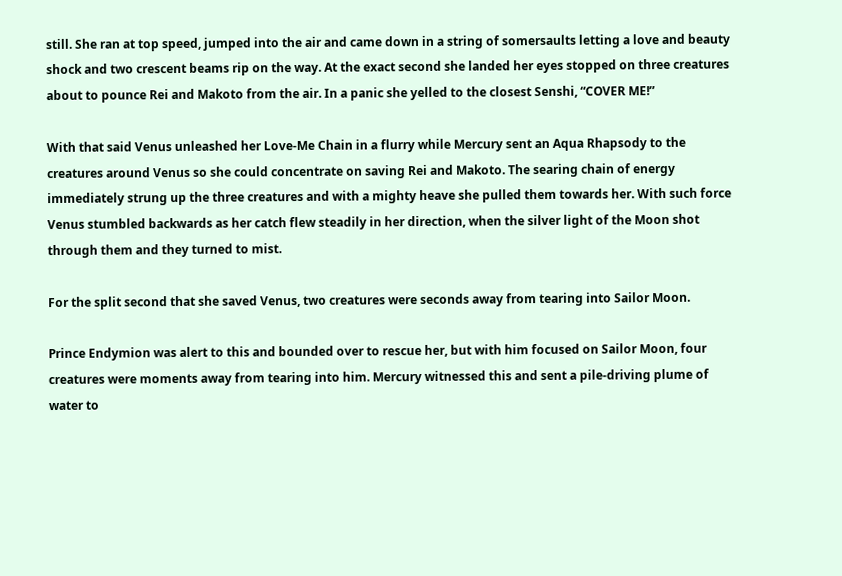still. She ran at top speed, jumped into the air and came down in a string of somersaults letting a love and beauty shock and two crescent beams rip on the way. At the exact second she landed her eyes stopped on three creatures about to pounce Rei and Makoto from the air. In a panic she yelled to the closest Senshi, “COVER ME!”

With that said Venus unleashed her Love-Me Chain in a flurry while Mercury sent an Aqua Rhapsody to the creatures around Venus so she could concentrate on saving Rei and Makoto. The searing chain of energy immediately strung up the three creatures and with a mighty heave she pulled them towards her. With such force Venus stumbled backwards as her catch flew steadily in her direction, when the silver light of the Moon shot through them and they turned to mist.

For the split second that she saved Venus, two creatures were seconds away from tearing into Sailor Moon.

Prince Endymion was alert to this and bounded over to rescue her, but with him focused on Sailor Moon, four creatures were moments away from tearing into him. Mercury witnessed this and sent a pile-driving plume of water to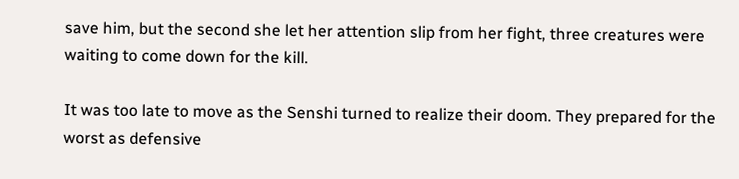save him, but the second she let her attention slip from her fight, three creatures were waiting to come down for the kill.

It was too late to move as the Senshi turned to realize their doom. They prepared for the worst as defensive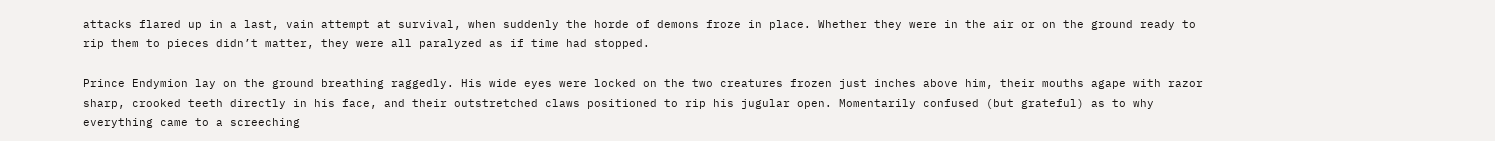attacks flared up in a last, vain attempt at survival, when suddenly the horde of demons froze in place. Whether they were in the air or on the ground ready to rip them to pieces didn’t matter, they were all paralyzed as if time had stopped.

Prince Endymion lay on the ground breathing raggedly. His wide eyes were locked on the two creatures frozen just inches above him, their mouths agape with razor sharp, crooked teeth directly in his face, and their outstretched claws positioned to rip his jugular open. Momentarily confused (but grateful) as to why everything came to a screeching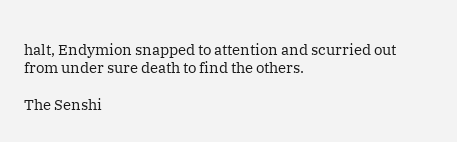halt, Endymion snapped to attention and scurried out from under sure death to find the others.

The Senshi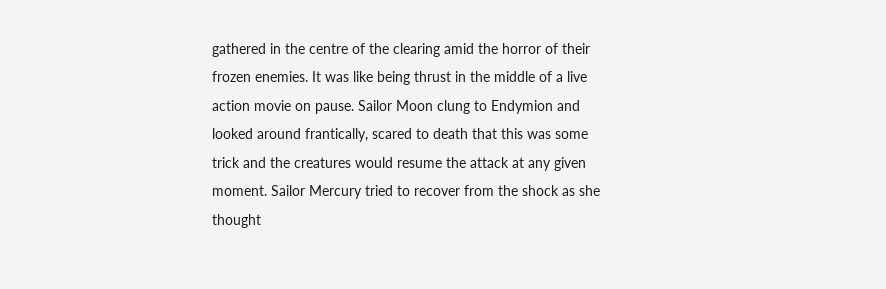gathered in the centre of the clearing amid the horror of their frozen enemies. It was like being thrust in the middle of a live action movie on pause. Sailor Moon clung to Endymion and looked around frantically, scared to death that this was some trick and the creatures would resume the attack at any given moment. Sailor Mercury tried to recover from the shock as she thought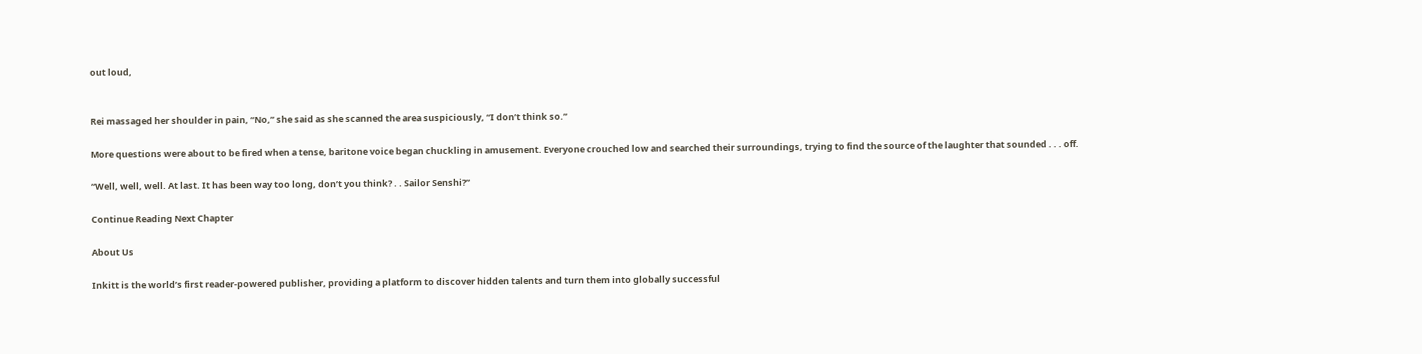out loud,


Rei massaged her shoulder in pain, “No,” she said as she scanned the area suspiciously, “I don’t think so.”

More questions were about to be fired when a tense, baritone voice began chuckling in amusement. Everyone crouched low and searched their surroundings, trying to find the source of the laughter that sounded . . . off.

“Well, well, well. At last. It has been way too long, don’t you think? . . Sailor Senshi?”

Continue Reading Next Chapter

About Us

Inkitt is the world’s first reader-powered publisher, providing a platform to discover hidden talents and turn them into globally successful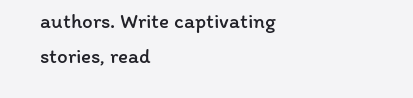authors. Write captivating stories, read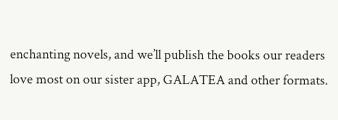enchanting novels, and we’ll publish the books our readers love most on our sister app, GALATEA and other formats.